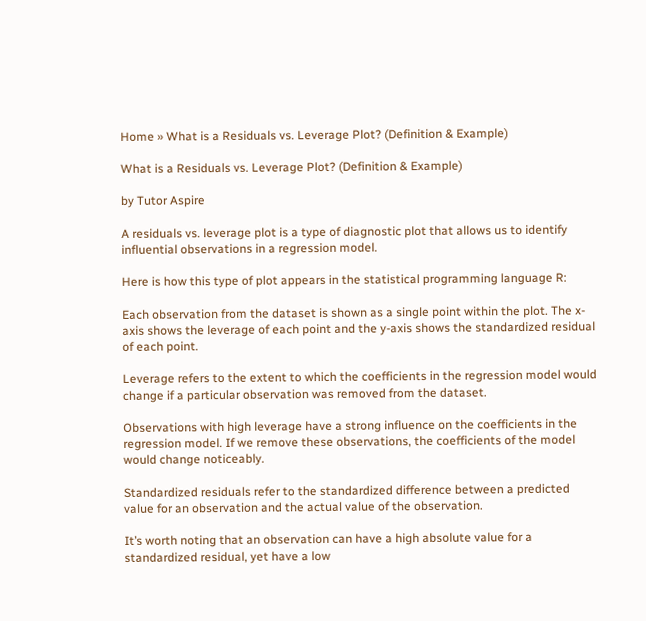Home » What is a Residuals vs. Leverage Plot? (Definition & Example)

What is a Residuals vs. Leverage Plot? (Definition & Example)

by Tutor Aspire

A residuals vs. leverage plot is a type of diagnostic plot that allows us to identify influential observations in a regression model.

Here is how this type of plot appears in the statistical programming language R:

Each observation from the dataset is shown as a single point within the plot. The x-axis shows the leverage of each point and the y-axis shows the standardized residual of each point.

Leverage refers to the extent to which the coefficients in the regression model would change if a particular observation was removed from the dataset.

Observations with high leverage have a strong influence on the coefficients in the regression model. If we remove these observations, the coefficients of the model would change noticeably.

Standardized residuals refer to the standardized difference between a predicted value for an observation and the actual value of the observation.

It’s worth noting that an observation can have a high absolute value for a standardized residual, yet have a low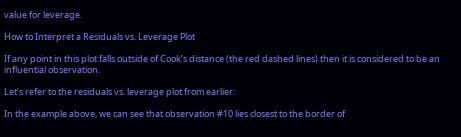value for leverage.

How to Interpret a Residuals vs. Leverage Plot

If any point in this plot falls outside of Cook’s distance (the red dashed lines) then it is considered to be an influential observation.

Let’s refer to the residuals vs. leverage plot from earlier:

In the example above, we can see that observation #10 lies closest to the border of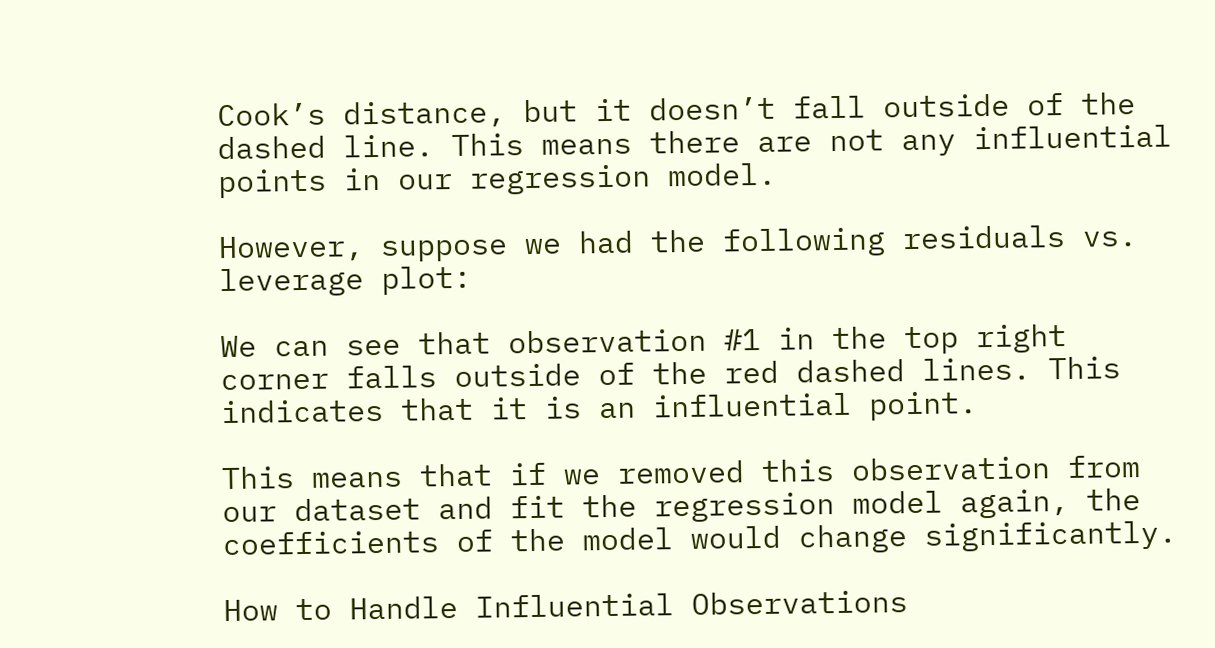Cook’s distance, but it doesn’t fall outside of the dashed line. This means there are not any influential points in our regression model.

However, suppose we had the following residuals vs. leverage plot:

We can see that observation #1 in the top right corner falls outside of the red dashed lines. This indicates that it is an influential point.

This means that if we removed this observation from our dataset and fit the regression model again, the coefficients of the model would change significantly.

How to Handle Influential Observations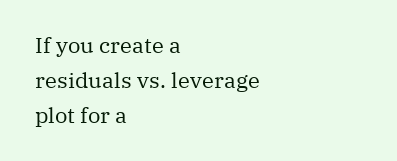If you create a residuals vs. leverage plot for a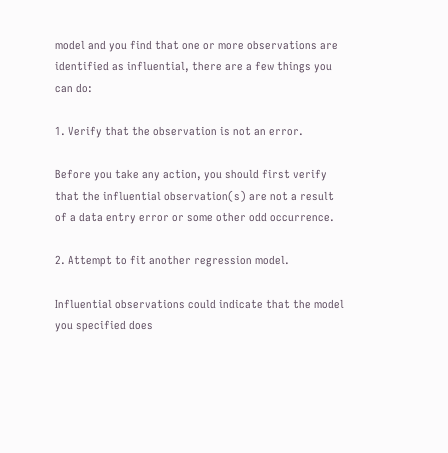model and you find that one or more observations are identified as influential, there are a few things you can do:

1. Verify that the observation is not an error.

Before you take any action, you should first verify that the influential observation(s) are not a result of a data entry error or some other odd occurrence.

2. Attempt to fit another regression model.

Influential observations could indicate that the model you specified does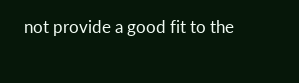not provide a good fit to the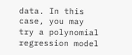data. In this case, you may try a polynomial regression model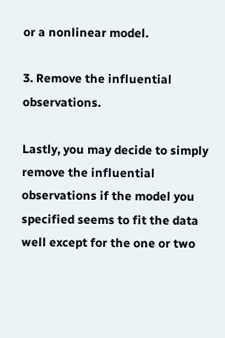or a nonlinear model.

3. Remove the influential observations.

Lastly, you may decide to simply remove the influential observations if the model you specified seems to fit the data well except for the one or two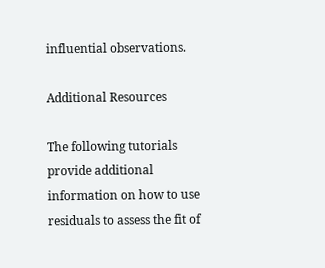influential observations.

Additional Resources

The following tutorials provide additional information on how to use residuals to assess the fit of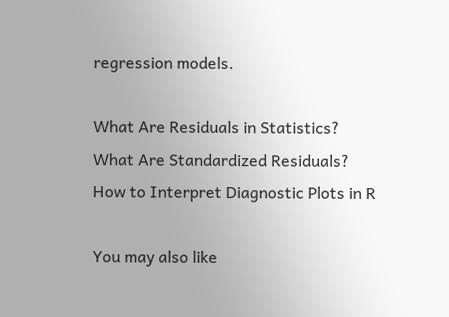regression models.

What Are Residuals in Statistics?
What Are Standardized Residuals?
How to Interpret Diagnostic Plots in R

You may also like